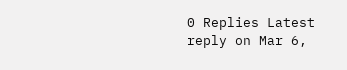0 Replies Latest reply on Mar 6,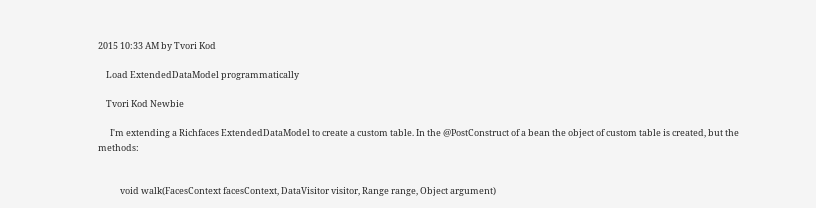2015 10:33 AM by Tvori Kod

    Load ExtendedDataModel programmatically

    Tvori Kod Newbie

      I'm extending a Richfaces ExtendedDataModel to create a custom table. In the @PostConstruct of a bean the object of custom table is created, but the methods:


           void walk(FacesContext facesContext, DataVisitor visitor, Range range, Object argument)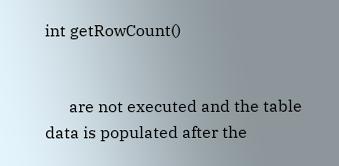int getRowCount()


      are not executed and the table data is populated after the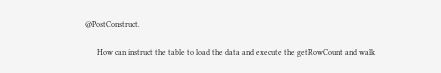@PostConstruct.

      How can instruct the table to load the data and execute the getRowCount and walk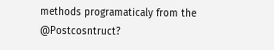methods programaticaly from the @Postcosntruct?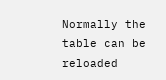Normally the table can be reloaded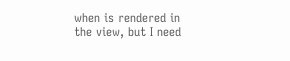when is rendered in the view, but I need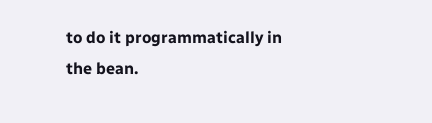to do it programmatically in the bean.